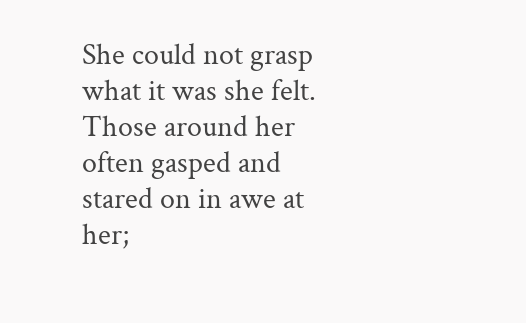She could not grasp what it was she felt. Those around her often gasped and stared on in awe at her;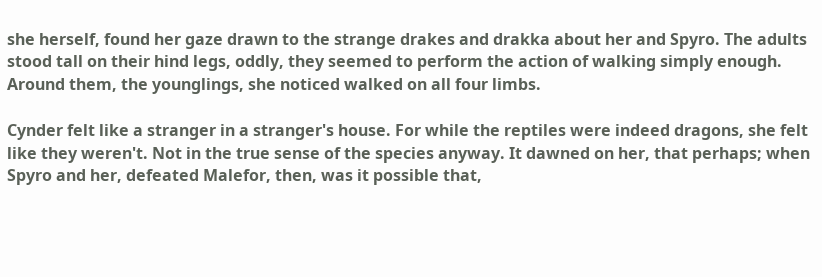she herself, found her gaze drawn to the strange drakes and drakka about her and Spyro. The adults stood tall on their hind legs, oddly, they seemed to perform the action of walking simply enough. Around them, the younglings, she noticed walked on all four limbs.

Cynder felt like a stranger in a stranger's house. For while the reptiles were indeed dragons, she felt like they weren't. Not in the true sense of the species anyway. It dawned on her, that perhaps; when Spyro and her, defeated Malefor, then, was it possible that,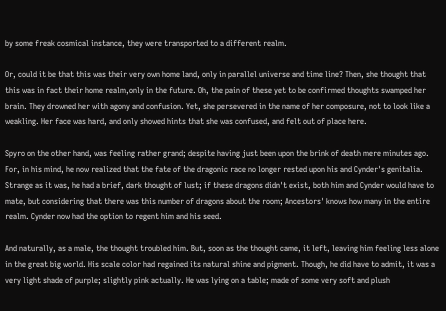by some freak cosmical instance, they were transported to a different realm.

Or, could it be that this was their very own home land, only in parallel universe and time line? Then, she thought that this was in fact their home realm,only in the future. Oh, the pain of these yet to be confirmed thoughts swamped her brain. They drowned her with agony and confusion. Yet, she persevered in the name of her composure, not to look like a weakling. Her face was hard, and only showed hints that she was confused, and felt out of place here.

Spyro on the other hand, was feeling rather grand; despite having just been upon the brink of death mere minutes ago. For, in his mind, he now realized that the fate of the dragonic race no longer rested upon his and Cynder's genitalia. Strange as it was, he had a brief, dark thought of lust; if these dragons didn't exist, both him and Cynder would have to mate, but considering that there was this number of dragons about the room; Ancestors' knows how many in the entire realm. Cynder now had the option to regent him and his seed.

And naturally, as a male, the thought troubled him. But, soon as the thought came, it left, leaving him feeling less alone in the great big world. His scale color had regained its natural shine and pigment. Though, he did have to admit, it was a very light shade of purple; slightly pink actually. He was lying on a table; made of some very soft and plush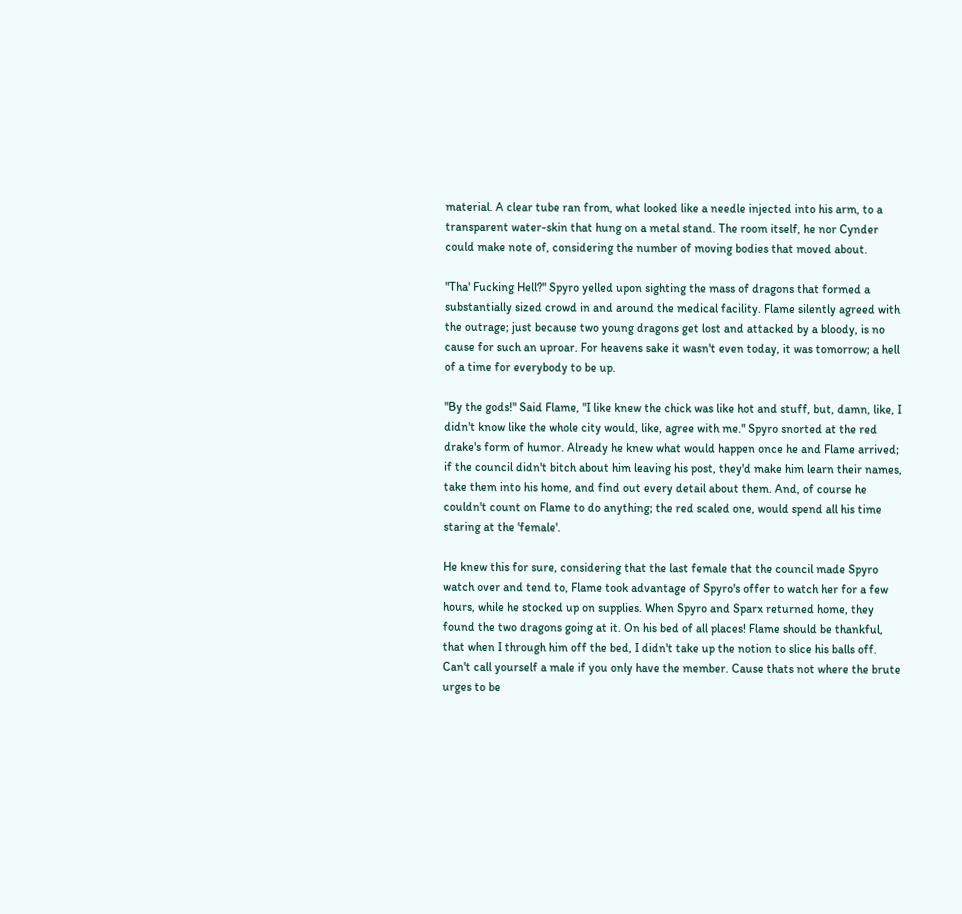material. A clear tube ran from, what looked like a needle injected into his arm, to a transparent water-skin that hung on a metal stand. The room itself, he nor Cynder could make note of, considering the number of moving bodies that moved about.

"Tha' Fucking Hell?" Spyro yelled upon sighting the mass of dragons that formed a substantially sized crowd in and around the medical facility. Flame silently agreed with the outrage; just because two young dragons get lost and attacked by a bloody, is no cause for such an uproar. For heavens sake it wasn't even today, it was tomorrow; a hell of a time for everybody to be up.

"By the gods!" Said Flame, "I like knew the chick was like hot and stuff, but, damn, like, I didn't know like the whole city would, like, agree with me." Spyro snorted at the red drake's form of humor. Already he knew what would happen once he and Flame arrived; if the council didn't bitch about him leaving his post, they'd make him learn their names, take them into his home, and find out every detail about them. And, of course he couldn't count on Flame to do anything; the red scaled one, would spend all his time staring at the 'female'.

He knew this for sure, considering that the last female that the council made Spyro watch over and tend to, Flame took advantage of Spyro's offer to watch her for a few hours, while he stocked up on supplies. When Spyro and Sparx returned home, they found the two dragons going at it. On his bed of all places! Flame should be thankful, that when I through him off the bed, I didn't take up the notion to slice his balls off. Can't call yourself a male if you only have the member. Cause thats not where the brute urges to be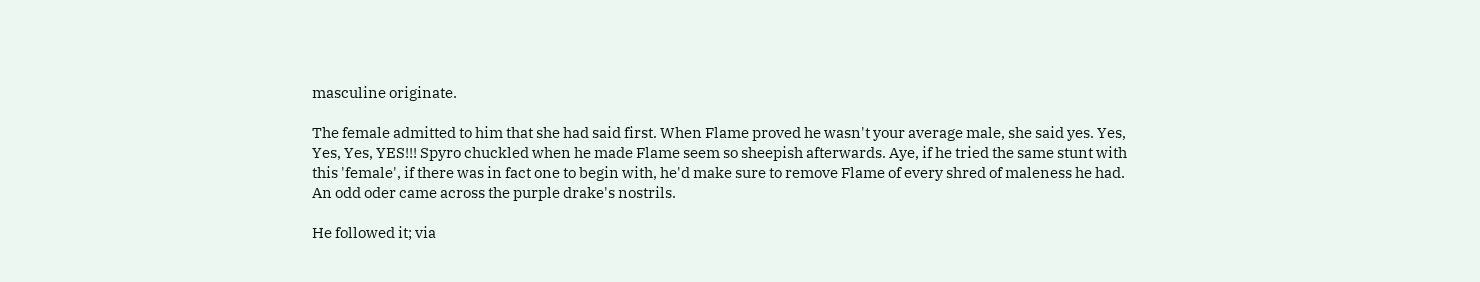masculine originate.

The female admitted to him that she had said first. When Flame proved he wasn't your average male, she said yes. Yes, Yes, Yes, YES!!! Spyro chuckled when he made Flame seem so sheepish afterwards. Aye, if he tried the same stunt with this 'female', if there was in fact one to begin with, he'd make sure to remove Flame of every shred of maleness he had. An odd oder came across the purple drake's nostrils.

He followed it; via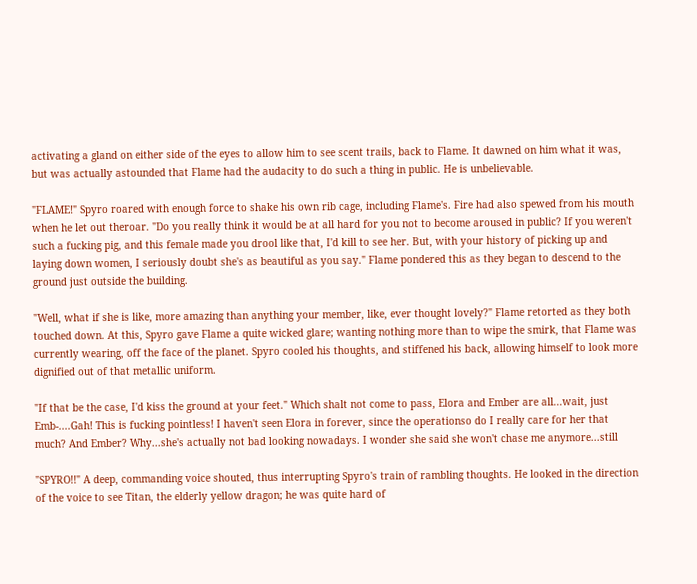activating a gland on either side of the eyes to allow him to see scent trails, back to Flame. It dawned on him what it was, but was actually astounded that Flame had the audacity to do such a thing in public. He is unbelievable.

"FLAME!" Spyro roared with enough force to shake his own rib cage, including Flame's. Fire had also spewed from his mouth when he let out theroar. "Do you really think it would be at all hard for you not to become aroused in public? If you weren't such a fucking pig, and this female made you drool like that, I'd kill to see her. But, with your history of picking up and laying down women, I seriously doubt she's as beautiful as you say." Flame pondered this as they began to descend to the ground just outside the building.

"Well, what if she is like, more amazing than anything your member, like, ever thought lovely?" Flame retorted as they both touched down. At this, Spyro gave Flame a quite wicked glare; wanting nothing more than to wipe the smirk, that Flame was currently wearing, off the face of the planet. Spyro cooled his thoughts, and stiffened his back, allowing himself to look more dignified out of that metallic uniform.

"If that be the case, I'd kiss the ground at your feet." Which shalt not come to pass, Elora and Ember are all...wait, just Emb-....Gah! This is fucking pointless! I haven't seen Elora in forever, since the operationso do I really care for her that much? And Ember? Why...she's actually not bad looking nowadays. I wonder she said she won't chase me anymore...still

"SPYRO!!" A deep, commanding voice shouted, thus interrupting Spyro's train of rambling thoughts. He looked in the direction of the voice to see Titan, the elderly yellow dragon; he was quite hard of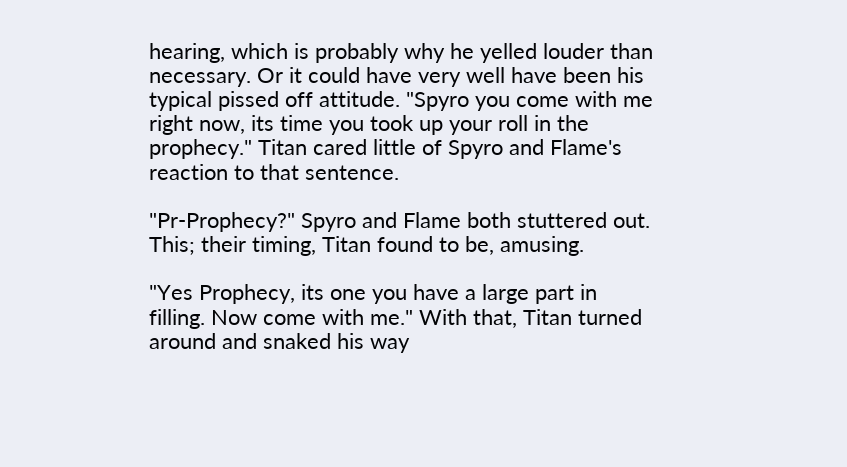hearing, which is probably why he yelled louder than necessary. Or it could have very well have been his typical pissed off attitude. "Spyro you come with me right now, its time you took up your roll in the prophecy." Titan cared little of Spyro and Flame's reaction to that sentence.

"Pr-Prophecy?" Spyro and Flame both stuttered out. This; their timing, Titan found to be, amusing.

"Yes Prophecy, its one you have a large part in filling. Now come with me." With that, Titan turned around and snaked his way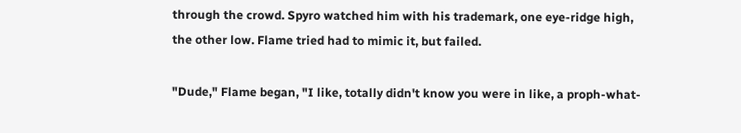through the crowd. Spyro watched him with his trademark, one eye-ridge high, the other low. Flame tried had to mimic it, but failed.

"Dude," Flame began, "I like, totally didn't know you were in like, a proph-what-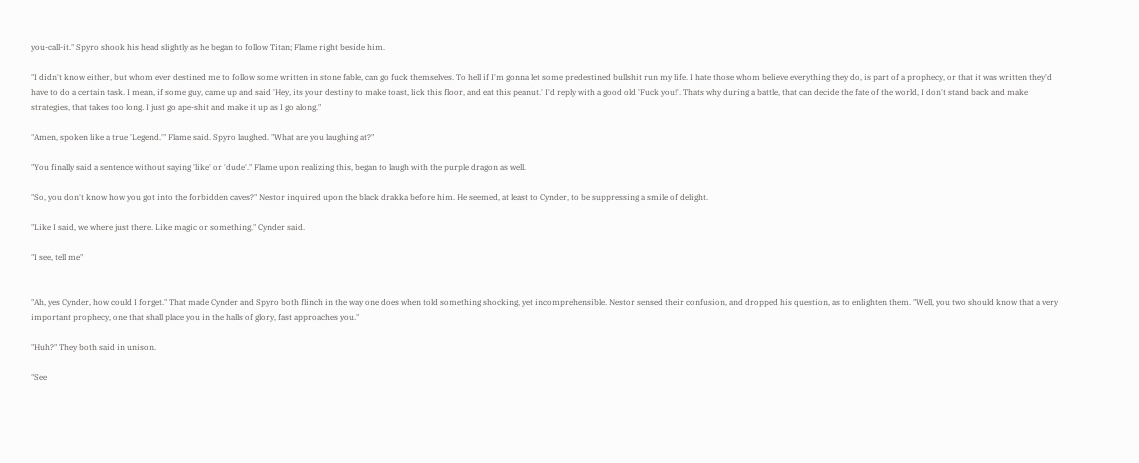you-call-it." Spyro shook his head slightly as he began to follow Titan; Flame right beside him.

"I didn't know either, but whom ever destined me to follow some written in stone fable, can go fuck themselves. To hell if I'm gonna let some predestined bullshit run my life. I hate those whom believe everything they do, is part of a prophecy, or that it was written they'd have to do a certain task. I mean, if some guy, came up and said 'Hey, its your destiny to make toast, lick this floor, and eat this peanut.' I'd reply with a good old 'Fuck you!'. Thats why during a battle, that can decide the fate of the world, I don't stand back and make strategies, that takes too long. I just go ape-shit and make it up as I go along."

"Amen, spoken like a true 'Legend.'" Flame said. Spyro laughed. "What are you laughing at?"

"You finally said a sentence without saying 'like' or 'dude'." Flame upon realizing this, began to laugh with the purple dragon as well.

"So, you don't know how you got into the forbidden caves?" Nestor inquired upon the black drakka before him. He seemed, at least to Cynder, to be suppressing a smile of delight.

"Like I said, we where just there. Like magic or something." Cynder said.

"I see, tell me"


"Ah, yes Cynder, how could I forget." That made Cynder and Spyro both flinch in the way one does when told something shocking, yet incomprehensible. Nestor sensed their confusion, and dropped his question, as to enlighten them. "Well, you two should know that a very important prophecy, one that shall place you in the halls of glory, fast approaches you."

"Huh?" They both said in unison.

"See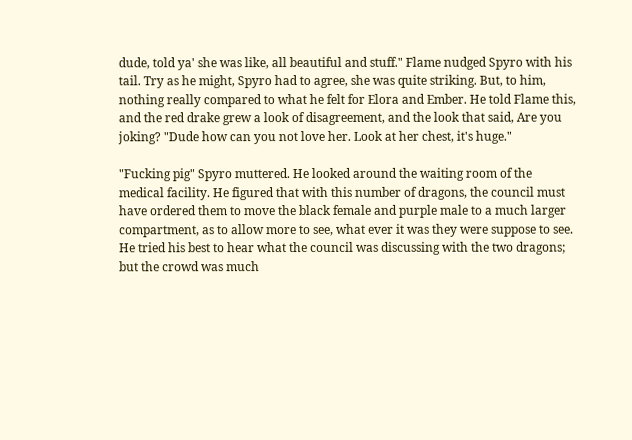dude, told ya' she was like, all beautiful and stuff." Flame nudged Spyro with his tail. Try as he might, Spyro had to agree, she was quite striking. But, to him, nothing really compared to what he felt for Elora and Ember. He told Flame this, and the red drake grew a look of disagreement, and the look that said, Are you joking? "Dude how can you not love her. Look at her chest, it's huge."

"Fucking pig" Spyro muttered. He looked around the waiting room of the medical facility. He figured that with this number of dragons, the council must have ordered them to move the black female and purple male to a much larger compartment, as to allow more to see, what ever it was they were suppose to see. He tried his best to hear what the council was discussing with the two dragons; but the crowd was much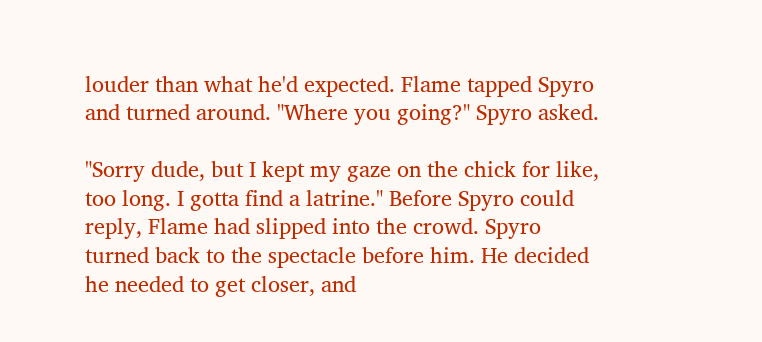louder than what he'd expected. Flame tapped Spyro and turned around. "Where you going?" Spyro asked.

"Sorry dude, but I kept my gaze on the chick for like, too long. I gotta find a latrine." Before Spyro could reply, Flame had slipped into the crowd. Spyro turned back to the spectacle before him. He decided he needed to get closer, and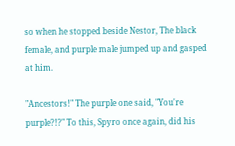so when he stopped beside Nestor, The black female, and purple male jumped up and gasped at him.

"Ancestors!" The purple one said, "You're purple?!?" To this, Spyro once again, did his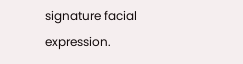signature facial expression.